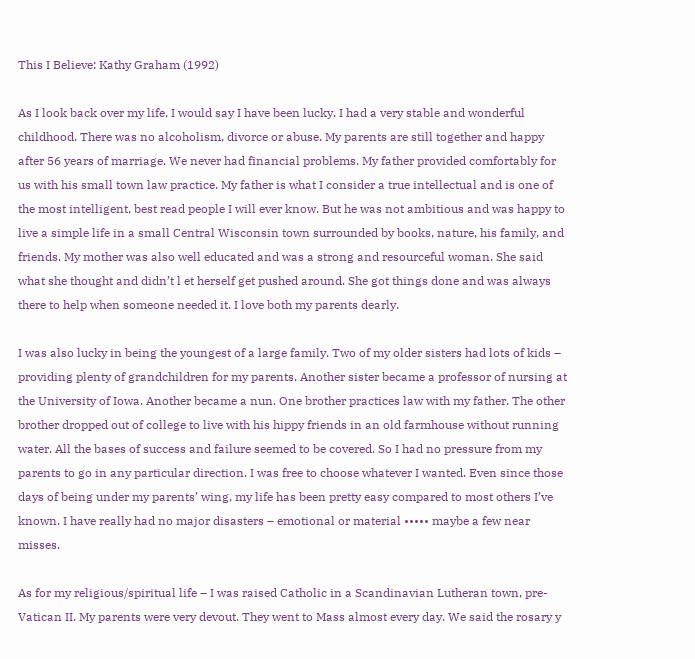This I Believe: Kathy Graham (1992)

As I look back over my life, I would say I have been lucky. I had a very stable and wonderful childhood. There was no alcoholism, divorce or abuse. My parents are still together and happy after 56 years of marriage. We never had financial problems. My father provided comfortably for us with his small town law practice. My father is what I consider a true intellectual and is one of the most intelligent, best read people I will ever know. But he was not ambitious and was happy to live a simple life in a small Central Wisconsin town surrounded by books, nature, his family, and friends. My mother was also well educated and was a strong and resourceful woman. She said what she thought and didn’t l et herself get pushed around. She got things done and was always there to help when someone needed it. I love both my parents dearly.

I was also lucky in being the youngest of a large family. Two of my older sisters had lots of kids – providing plenty of grandchildren for my parents. Another sister became a professor of nursing at the University of Iowa. Another became a nun. One brother practices law with my father. The other brother dropped out of college to live with his hippy friends in an old farmhouse without running water. All the bases of success and failure seemed to be covered. So I had no pressure from my parents to go in any particular direction. I was free to choose whatever I wanted. Even since those days of being under my parents’ wing, my life has been pretty easy compared to most others I’ve known. I have really had no major disasters – emotional or material ••••• maybe a few near misses.

As for my religious/spiritual life – I was raised Catholic in a Scandinavian Lutheran town, pre-Vatican II. My parents were very devout. They went to Mass almost every day. We said the rosary y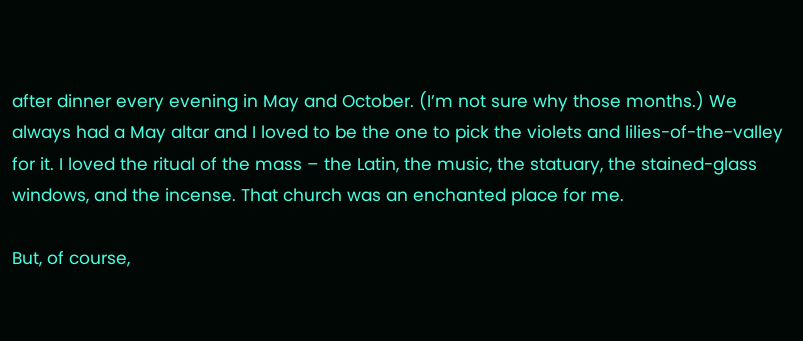after dinner every evening in May and October. (I’m not sure why those months.) We always had a May altar and I loved to be the one to pick the violets and lilies-of-the-valley for it. I loved the ritual of the mass – the Latin, the music, the statuary, the stained-glass windows, and the incense. That church was an enchanted place for me.

But, of course,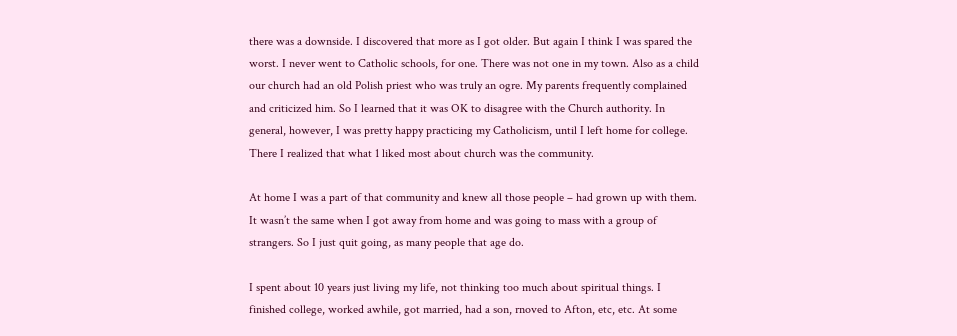there was a downside. I discovered that more as I got older. But again I think I was spared the worst. I never went to Catholic schools, for one. There was not one in my town. Also as a child our church had an old Polish priest who was truly an ogre. My parents frequently complained and criticized him. So I learned that it was OK to disagree with the Church authority. In general, however, I was pretty happy practicing my Catholicism, until I left home for college. There I realized that what 1 liked most about church was the community.

At home I was a part of that community and knew all those people – had grown up with them. It wasn’t the same when I got away from home and was going to mass with a group of strangers. So I just quit going, as many people that age do.

I spent about 10 years just living my life, not thinking too much about spiritual things. I finished college, worked awhile, got married, had a son, rnoved to Afton, etc, etc. At some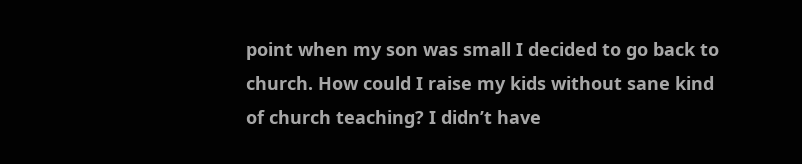point when my son was small I decided to go back to church. How could I raise my kids without sane kind of church teaching? I didn’t have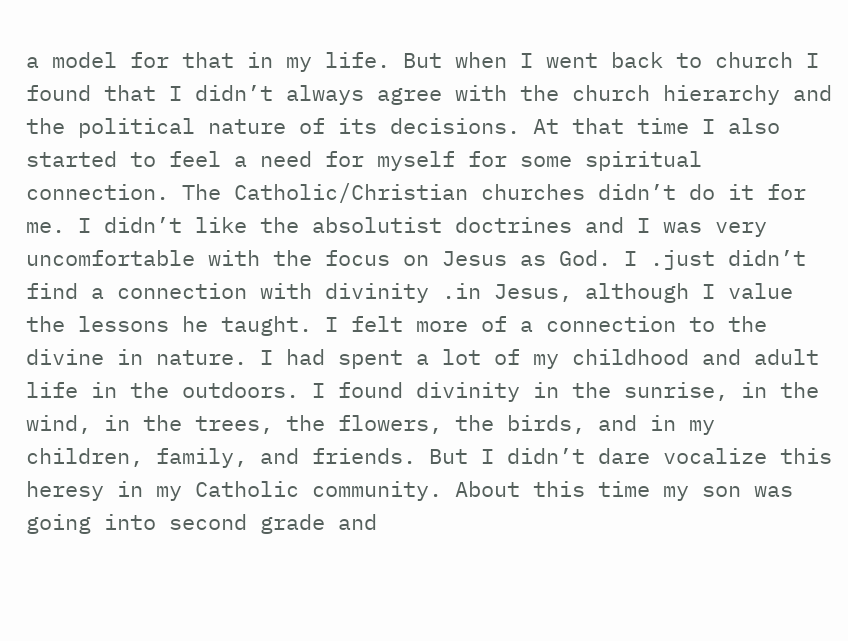a model for that in my life. But when I went back to church I found that I didn’t always agree with the church hierarchy and the political nature of its decisions. At that time I also started to feel a need for myself for some spiritual connection. The Catholic/Christian churches didn’t do it for me. I didn’t like the absolutist doctrines and I was very uncomfortable with the focus on Jesus as God. I .just didn’t find a connection with divinity .in Jesus, although I value the lessons he taught. I felt more of a connection to the divine in nature. I had spent a lot of my childhood and adult life in the outdoors. I found divinity in the sunrise, in the wind, in the trees, the flowers, the birds, and in my children, family, and friends. But I didn’t dare vocalize this heresy in my Catholic community. About this time my son was going into second grade and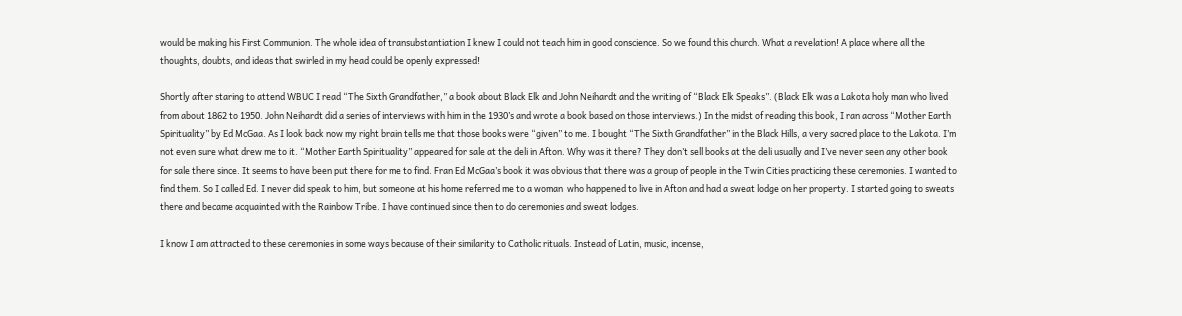would be making his First Communion. The whole idea of transubstantiation I knew I could not teach him in good conscience. So we found this church. What a revelation! A place where all the thoughts, doubts, and ideas that swirled in my head could be openly expressed!

Shortly after staring to attend WBUC I read “The Sixth Grandfather,” a book about Black Elk and John Neihardt and the writing of “Black Elk Speaks”. (Black Elk was a Lakota holy man who lived from about 1862 to 1950. John Neihardt did a series of interviews with him in the 1930’s and wrote a book based on those interviews.) In the midst of reading this book, I ran across “Mother Earth Spirituality” by Ed McGaa. As I look back now my right brain tells me that those books were “given” to me. I bought “The Sixth Grandfather” in the Black Hills, a very sacred place to the Lakota. I’m not even sure what drew me to it. “Mother Earth Spirituality” appeared for sale at the deli in Afton. Why was it there? They don’t sell books at the deli usually and I’ve never seen any other book for sale there since. It seems to have been put there for me to find. Fran Ed McGaa’s book it was obvious that there was a group of people in the Twin Cities practicing these ceremonies. I wanted to find them. So I called Ed. I never did speak to him, but someone at his home referred me to a woman  who happened to live in Afton and had a sweat lodge on her property. I started going to sweats there and became acquainted with the Rainbow Tribe. I have continued since then to do ceremonies and sweat lodges.

I know I am attracted to these ceremonies in some ways because of their similarity to Catholic rituals. Instead of Latin, music, incense,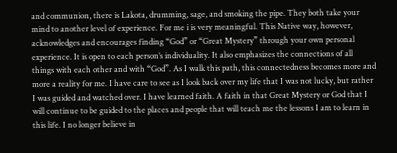and communion, there is Lakota, drumming, sage, and smoking the pipe. They both take your mind to another level of experience. For me i is very meaningful. This Native way, however, acknowledges and encourages finding “God” or “Great Mystery” through your own personal experience. It is open to each person’s individuality. It also emphasizes the connections of all things with each other and with “God”. As I walk this path, this connectedness becomes more and more a reality for me. I have care to see as I look back over my life that I was not lucky, but rather I was guided and watched over. I have learned faith. A faith in that Great Mystery or God that I will continue to be guided to the places and people that will teach me the lessons I am to learn in this life. I no longer believe in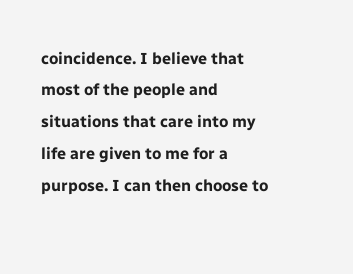coincidence. I believe that most of the people and situations that care into my life are given to me for a purpose. I can then choose to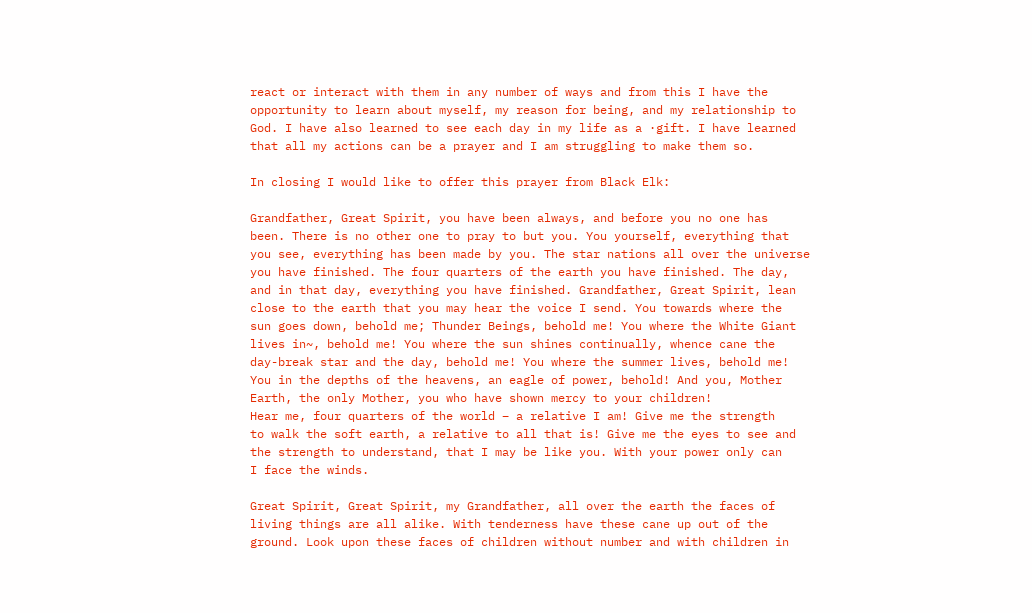react or interact with them in any number of ways and from this I have the opportunity to learn about myself, my reason for being, and my relationship to God. I have also learned to see each day in my life as a ·gift. I have learned that all my actions can be a prayer and I am struggling to make them so.

In closing I would like to offer this prayer from Black Elk:

Grandfather, Great Spirit, you have been always, and before you no one has
been. There is no other one to pray to but you. You yourself, everything that
you see, everything has been made by you. The star nations all over the universe
you have finished. The four quarters of the earth you have finished. The day,
and in that day, everything you have finished. Grandfather, Great Spirit, lean
close to the earth that you may hear the voice I send. You towards where the
sun goes down, behold me; Thunder Beings, behold me! You where the White Giant
lives in~, behold me! You where the sun shines continually, whence cane the
day-break star and the day, behold me! You where the summer lives, behold me!
You in the depths of the heavens, an eagle of power, behold! And you, Mother
Earth, the only Mother, you who have shown mercy to your children!
Hear me, four quarters of the world – a relative I am! Give me the strength
to walk the soft earth, a relative to all that is! Give me the eyes to see and
the strength to understand, that I may be like you. With your power only can
I face the winds.

Great Spirit, Great Spirit, my Grandfather, all over the earth the faces of
living things are all alike. With tenderness have these cane up out of the
ground. Look upon these faces of children without number and with children in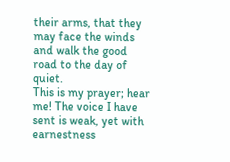their arms, that they may face the winds and walk the good road to the day of quiet.
This is my prayer; hear me! The voice I have sent is weak, yet with earnestness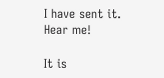I have sent it. Hear me!

It is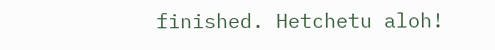finished. Hetchetu aloh!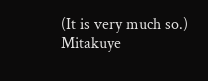(It is very much so.)
Mitakuye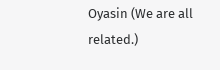Oyasin (We are all related.)